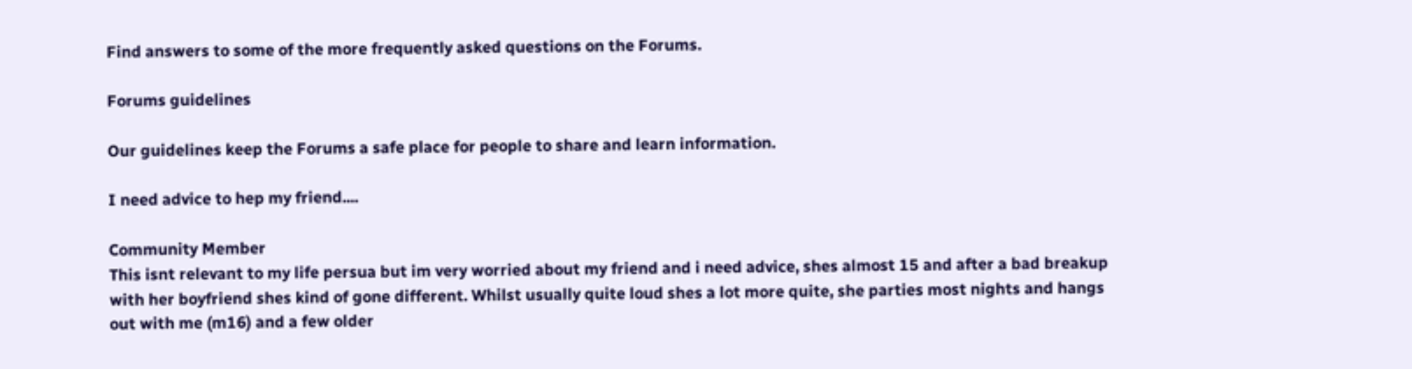Find answers to some of the more frequently asked questions on the Forums.

Forums guidelines

Our guidelines keep the Forums a safe place for people to share and learn information.

I need advice to hep my friend....

Community Member
This isnt relevant to my life persua but im very worried about my friend and i need advice, shes almost 15 and after a bad breakup with her boyfriend shes kind of gone different. Whilst usually quite loud shes a lot more quite, she parties most nights and hangs out with me (m16) and a few older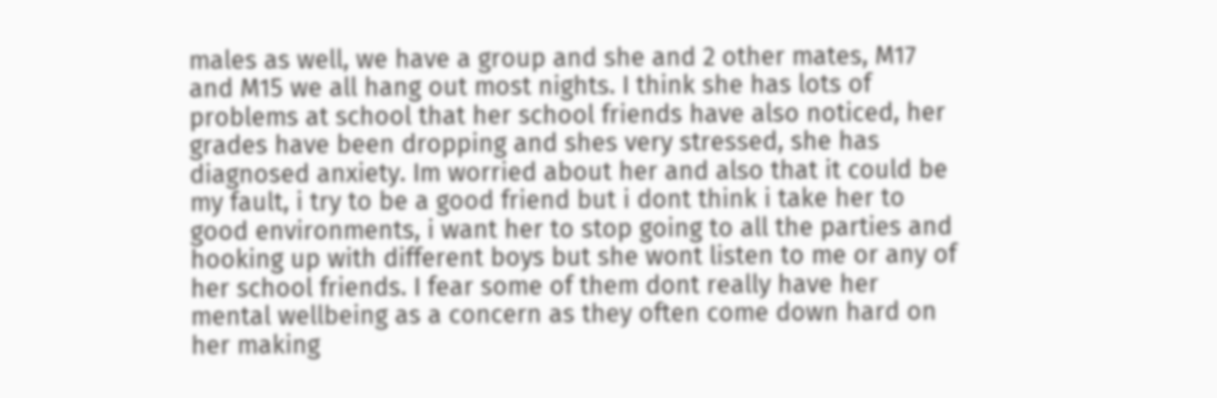males as well, we have a group and she and 2 other mates, M17 and M15 we all hang out most nights. I think she has lots of problems at school that her school friends have also noticed, her grades have been dropping and shes very stressed, she has diagnosed anxiety. Im worried about her and also that it could be my fault, i try to be a good friend but i dont think i take her to good environments, i want her to stop going to all the parties and hooking up with different boys but she wont listen to me or any of her school friends. I fear some of them dont really have her mental wellbeing as a concern as they often come down hard on her making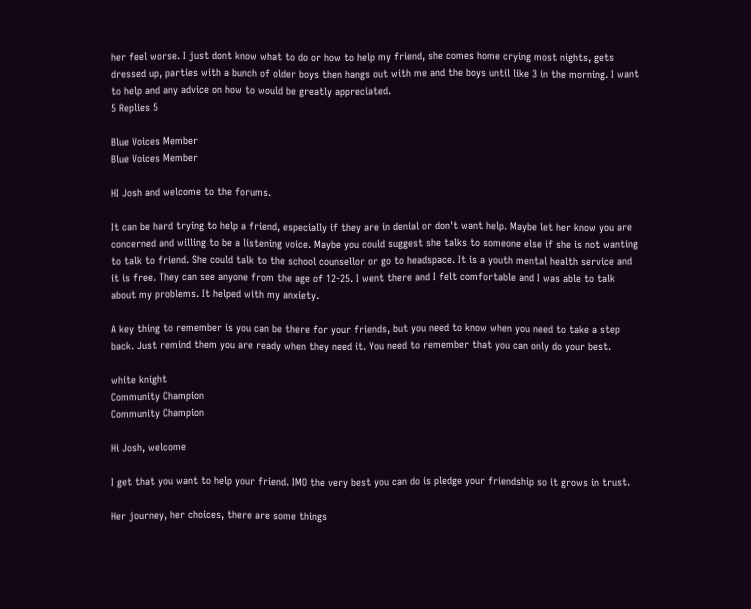her feel worse. I just dont know what to do or how to help my friend, she comes home crying most nights, gets dressed up, parties with a bunch of older boys then hangs out with me and the boys until like 3 in the morning. I want to help and any advice on how to would be greatly appreciated.
5 Replies 5

Blue Voices Member
Blue Voices Member

HI Josh and welcome to the forums.

It can be hard trying to help a friend, especially if they are in denial or don't want help. Maybe let her know you are concerned and willing to be a listening voice. Maybe you could suggest she talks to someone else if she is not wanting to talk to friend. She could talk to the school counsellor or go to headspace. It is a youth mental health service and it is free. They can see anyone from the age of 12-25. I went there and I felt comfortable and I was able to talk about my problems. It helped with my anxiety.

A key thing to remember is you can be there for your friends, but you need to know when you need to take a step back. Just remind them you are ready when they need it. You need to remember that you can only do your best.

white knight
Community Champion
Community Champion

Hi Josh, welcome

I get that you want to help your friend. IMO the very best you can do is pledge your friendship so it grows in trust.

Her journey, her choices, there are some things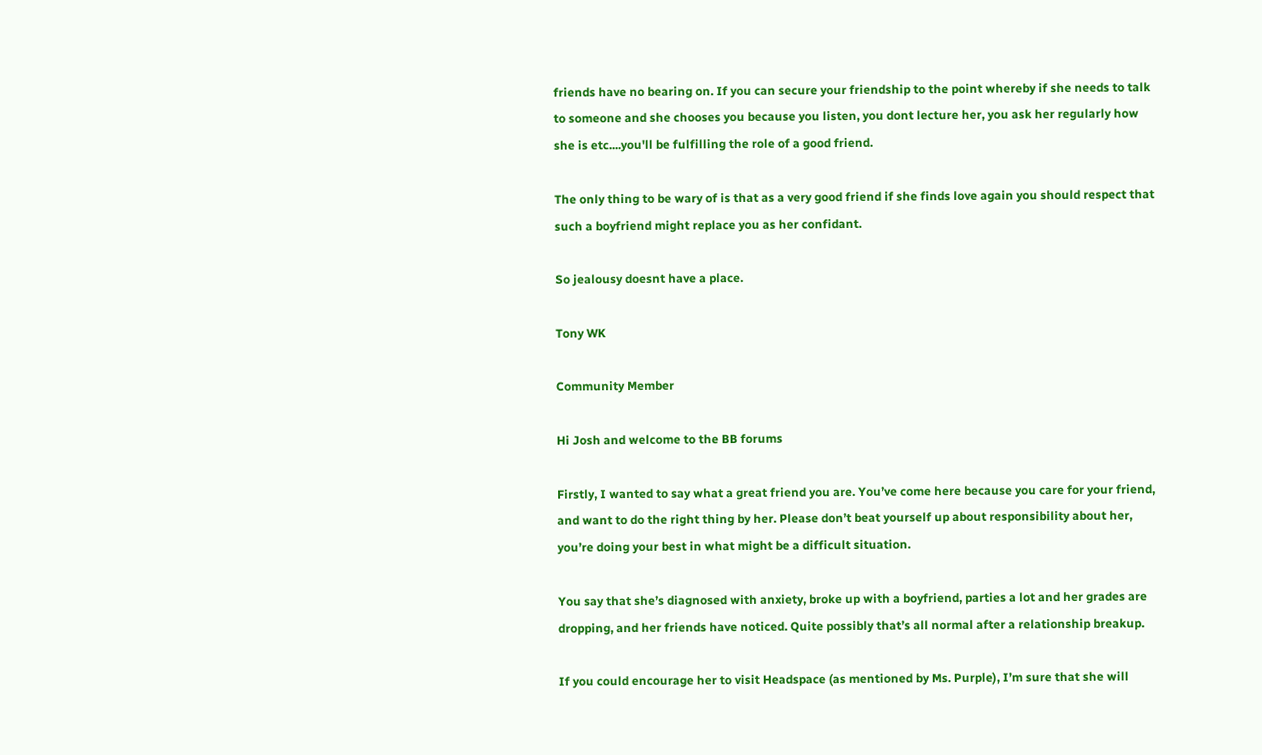friends have no bearing on. If you can secure your friendship to the point whereby if she needs to talk to someone and she chooses you because you listen, you dont lecture her, you ask her regularly how she is etc....you'll be fulfilling the role of a good friend.

The only thing to be wary of is that as a very good friend if she finds love again you should respect that such a boyfriend might replace you as her confidant.

So jealousy doesnt have a place.

Tony WK

Community Member

Hi Josh and welcome to the BB forums

Firstly, I wanted to say what a great friend you are. You’ve come here because you care for your friend, and want to do the right thing by her. Please don’t beat yourself up about responsibility about her, you’re doing your best in what might be a difficult situation.

You say that she’s diagnosed with anxiety, broke up with a boyfriend, parties a lot and her grades are dropping, and her friends have noticed. Quite possibly that’s all normal after a relationship breakup.

If you could encourage her to visit Headspace (as mentioned by Ms. Purple), I’m sure that she will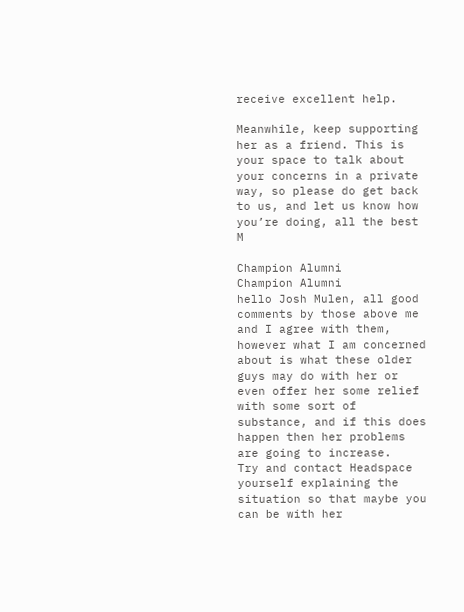receive excellent help.

Meanwhile, keep supporting her as a friend. This is your space to talk about your concerns in a private way, so please do get back to us, and let us know how you’re doing, all the best M

Champion Alumni
Champion Alumni
hello Josh Mulen, all good comments by those above me and I agree with them, however what I am concerned about is what these older guys may do with her or even offer her some relief with some sort of substance, and if this does happen then her problems are going to increase.
Try and contact Headspace yourself explaining the situation so that maybe you can be with her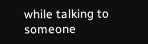while talking to someone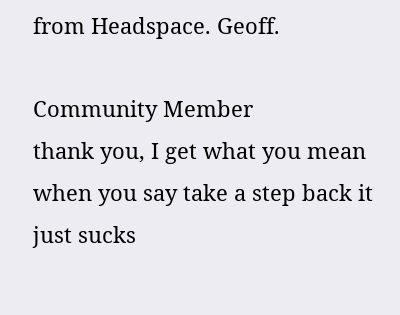from Headspace. Geoff.

Community Member
thank you, I get what you mean when you say take a step back it just sucks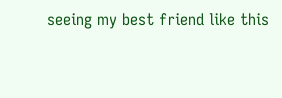seeing my best friend like this